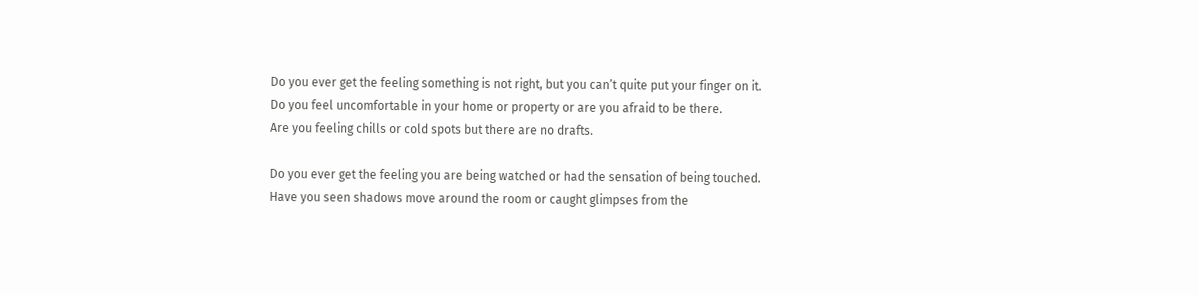Do you ever get the feeling something is not right, but you can’t quite put your finger on it.
Do you feel uncomfortable in your home or property or are you afraid to be there.
Are you feeling chills or cold spots but there are no drafts.

Do you ever get the feeling you are being watched or had the sensation of being touched.
Have you seen shadows move around the room or caught glimpses from the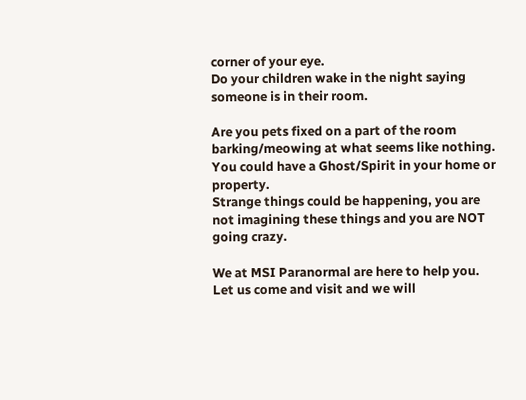corner of your eye.
Do your children wake in the night saying someone is in their room.

Are you pets fixed on a part of the room barking/meowing at what seems like nothing.
You could have a Ghost/Spirit in your home or property.
Strange things could be happening, you are not imagining these things and you are NOT going crazy.

We at MSI Paranormal are here to help you.
Let us come and visit and we will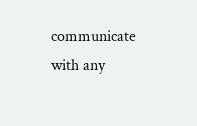communicate with any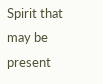Spirit that may be present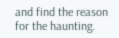and find the reason for the haunting.